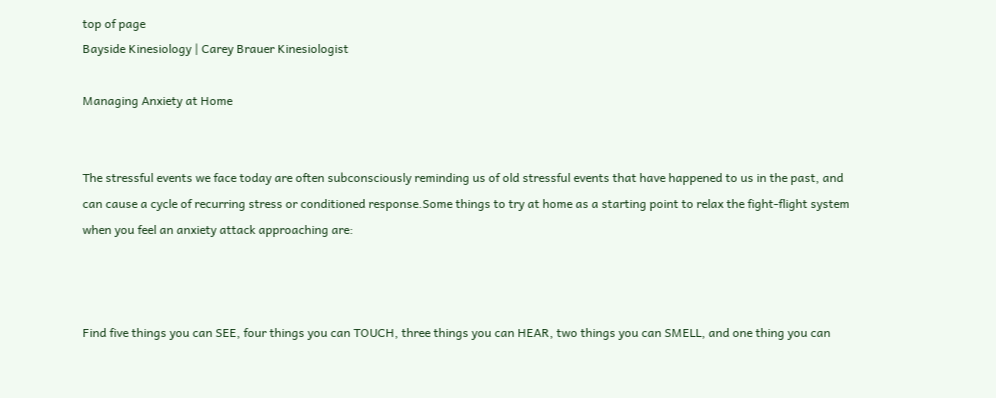top of page
Bayside Kinesiology | Carey Brauer Kinesiologist

Managing Anxiety at Home


The stressful events we face today are often subconsciously reminding us of old stressful events that have happened to us in the past, and can cause a cycle of recurring stress or conditioned response.Some things to try at home as a starting point to relax the fight-flight system when you feel an anxiety attack approaching are:



Find five things you can SEE, four things you can TOUCH, three things you can HEAR, two things you can SMELL, and one thing you can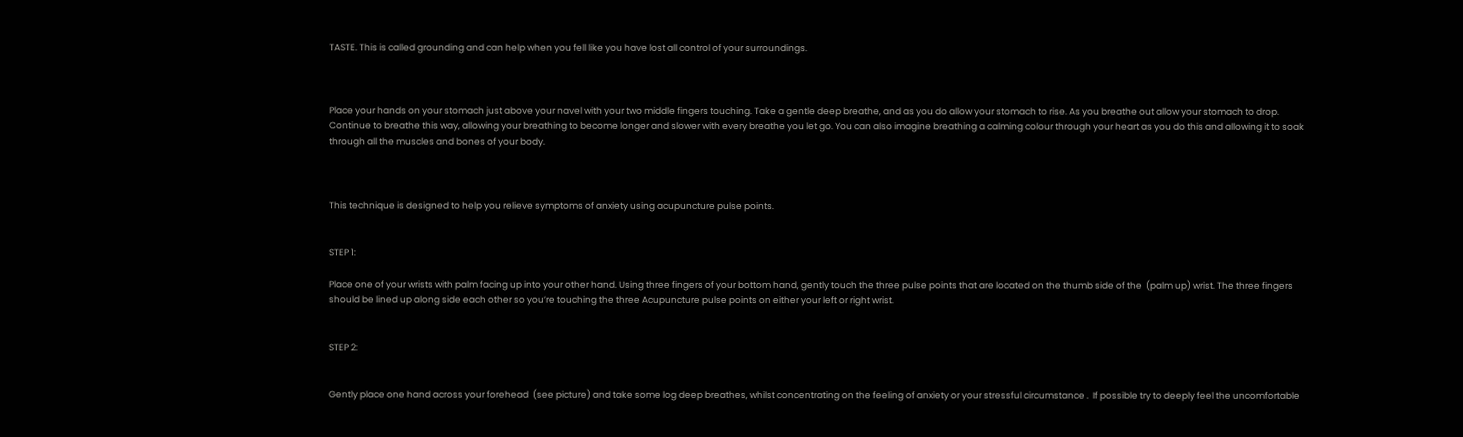TASTE. This is called grounding and can help when you fell like you have lost all control of your surroundings.



Place your hands on your stomach just above your navel with your two middle fingers touching. Take a gentle deep breathe, and as you do allow your stomach to rise. As you breathe out allow your stomach to drop. Continue to breathe this way, allowing your breathing to become longer and slower with every breathe you let go. You can also imagine breathing a calming colour through your heart as you do this and allowing it to soak through all the muscles and bones of your body.



This technique is designed to help you relieve symptoms of anxiety using acupuncture pulse points.


STEP 1:

Place one of your wrists with palm facing up into your other hand. Using three fingers of your bottom hand, gently touch the three pulse points that are located on the thumb side of the  (palm up) wrist. The three fingers should be lined up along side each other so you’re touching the three Acupuncture pulse points on either your left or right wrist.


STEP 2:


Gently place one hand across your forehead  (see picture) and take some log deep breathes, whilst concentrating on the feeling of anxiety or your stressful circumstance .  If possible try to deeply feel the uncomfortable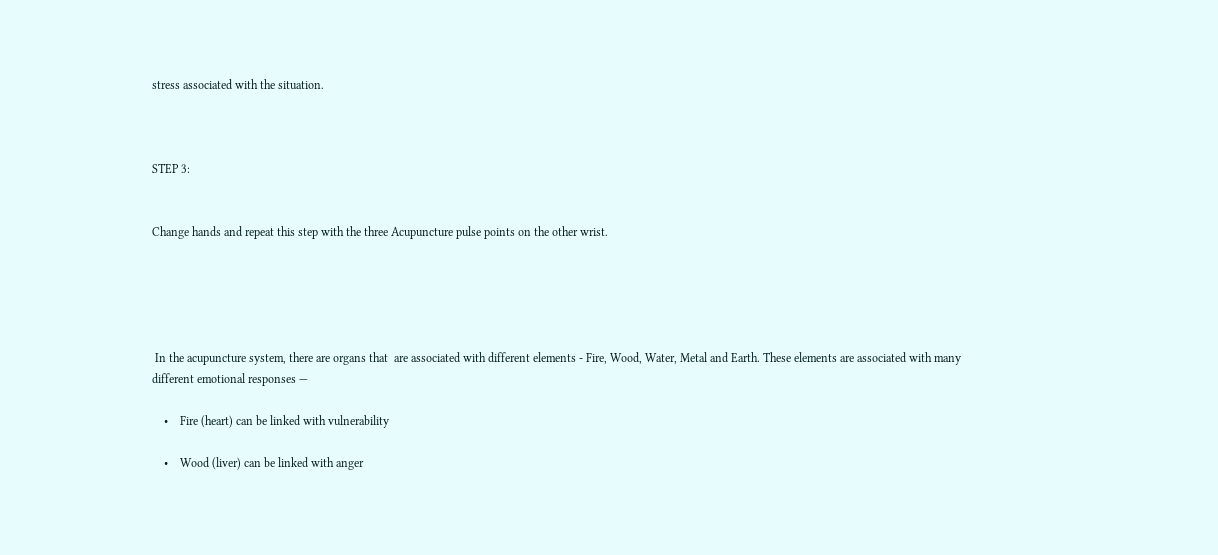stress associated with the situation.



STEP 3:


Change hands and repeat this step with the three Acupuncture pulse points on the other wrist.





 In the acupuncture system, there are organs that  are associated with different elements - Fire, Wood, Water, Metal and Earth. These elements are associated with many different emotional responses —

    •    Fire (heart) can be linked with vulnerability

    •    Wood (liver) can be linked with anger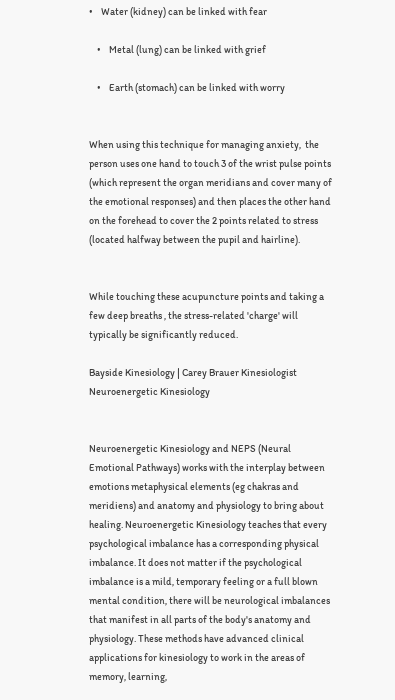•    Water (kidney) can be linked with fear

    •    Metal (lung) can be linked with grief

    •    Earth (stomach) can be linked with worry


When using this technique for managing anxiety,  the person uses one hand to touch 3 of the wrist pulse points (which represent the organ meridians and cover many of the emotional responses) and then places the other hand on the forehead to cover the 2 points related to stress (located halfway between the pupil and hairline).


While touching these acupuncture points and taking a few deep breaths , the stress-related 'charge' will typically be significantly reduced.

Bayside Kinesiology | Carey Brauer Kinesiologist
Neuroenergetic Kinesiology


Neuroenergetic Kinesiology and NEPS (Neural Emotional Pathways) works with the interplay between emotions metaphysical elements (eg chakras and meridiens) and anatomy and physiology to bring about healing. Neuroenergetic Kinesiology teaches that every psychological imbalance has a corresponding physical imbalance. It does not matter if the psychological imbalance is a mild, temporary feeling or a full blown mental condition, there will be neurological imbalances that manifest in all parts of the body's anatomy and physiology. These methods have advanced clinical applications for kinesiology to work in the areas of memory, learning,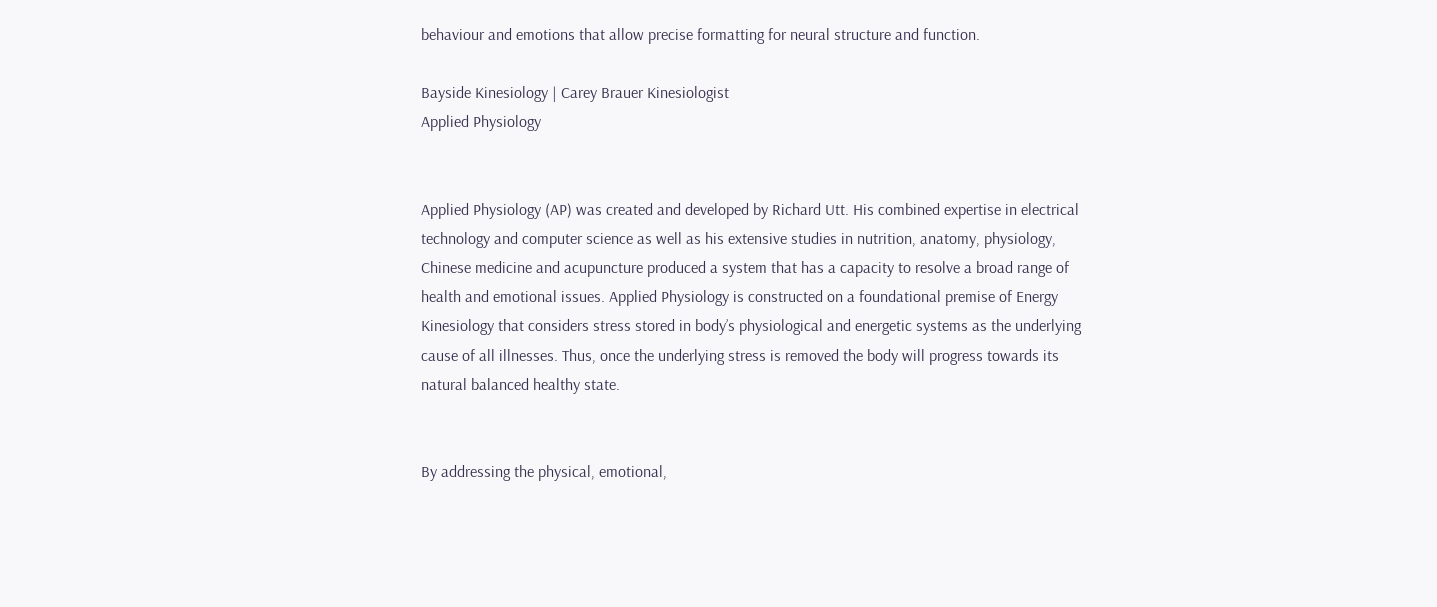behaviour and emotions that allow precise formatting for neural structure and function.

Bayside Kinesiology | Carey Brauer Kinesiologist
Applied Physiology


Applied Physiology (AP) was created and developed by Richard Utt. His combined expertise in electrical technology and computer science as well as his extensive studies in nutrition, anatomy, physiology, Chinese medicine and acupuncture produced a system that has a capacity to resolve a broad range of health and emotional issues. Applied Physiology is constructed on a foundational premise of Energy Kinesiology that considers stress stored in body’s physiological and energetic systems as the underlying cause of all illnesses. Thus, once the underlying stress is removed the body will progress towards its natural balanced healthy state.


By addressing the physical, emotional,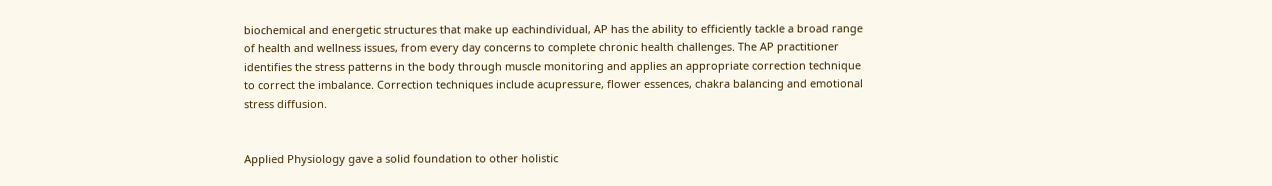biochemical and energetic structures that make up eachindividual, AP has the ability to efficiently tackle a broad range of health and wellness issues, from every day concerns to complete chronic health challenges. The AP practitioner identifies the stress patterns in the body through muscle monitoring and applies an appropriate correction technique to correct the imbalance. Correction techniques include acupressure, flower essences, chakra balancing and emotional stress diffusion.


Applied Physiology gave a solid foundation to other holistic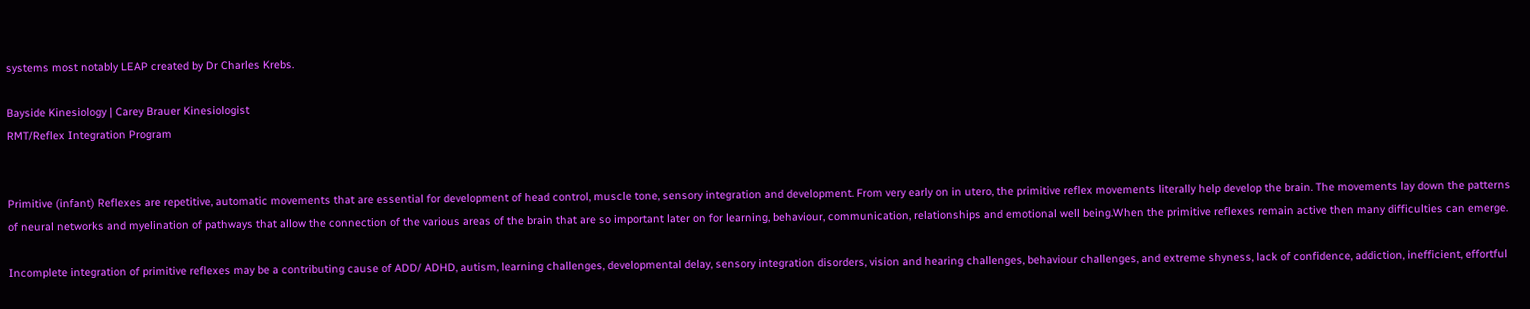systems most notably LEAP created by Dr Charles Krebs.

Bayside Kinesiology | Carey Brauer Kinesiologist
RMT/Reflex Integration Program


Primitive (infant) Reflexes are repetitive, automatic movements that are essential for development of head control, muscle tone, sensory integration and development. From very early on in utero, the primitive reflex movements literally help develop the brain. The movements lay down the patterns of neural networks and myelination of pathways that allow the connection of the various areas of the brain that are so important later on for learning, behaviour, communication, relationships and emotional well being.When the primitive reflexes remain active then many difficulties can emerge.

Incomplete integration of primitive reflexes may be a contributing cause of ADD/ ADHD, autism, learning challenges, developmental delay, sensory integration disorders, vision and hearing challenges, behaviour challenges, and extreme shyness, lack of confidence, addiction, inefficient, effortful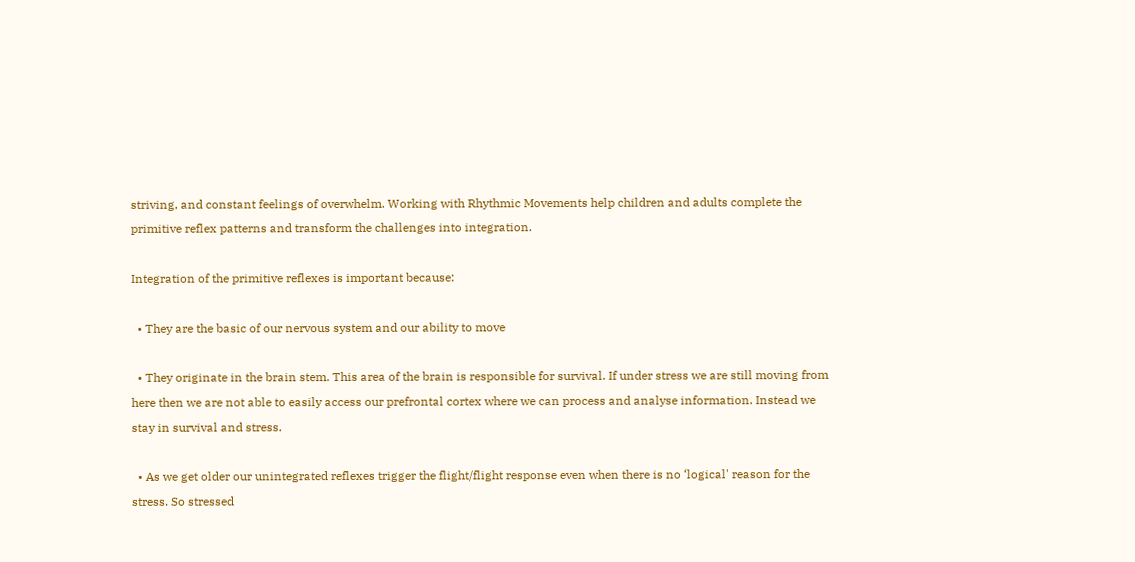striving, and constant feelings of overwhelm. Working with Rhythmic Movements help children and adults complete the primitive reflex patterns and transform the challenges into integration.

Integration of the primitive reflexes is important because:

  • They are the basic of our nervous system and our ability to move

  • They originate in the brain stem. This area of the brain is responsible for survival. If under stress we are still moving from here then we are not able to easily access our prefrontal cortex where we can process and analyse information. Instead we stay in survival and stress.

  • As we get older our unintegrated reflexes trigger the flight/flight response even when there is no ‘logical' reason for the stress. So stressed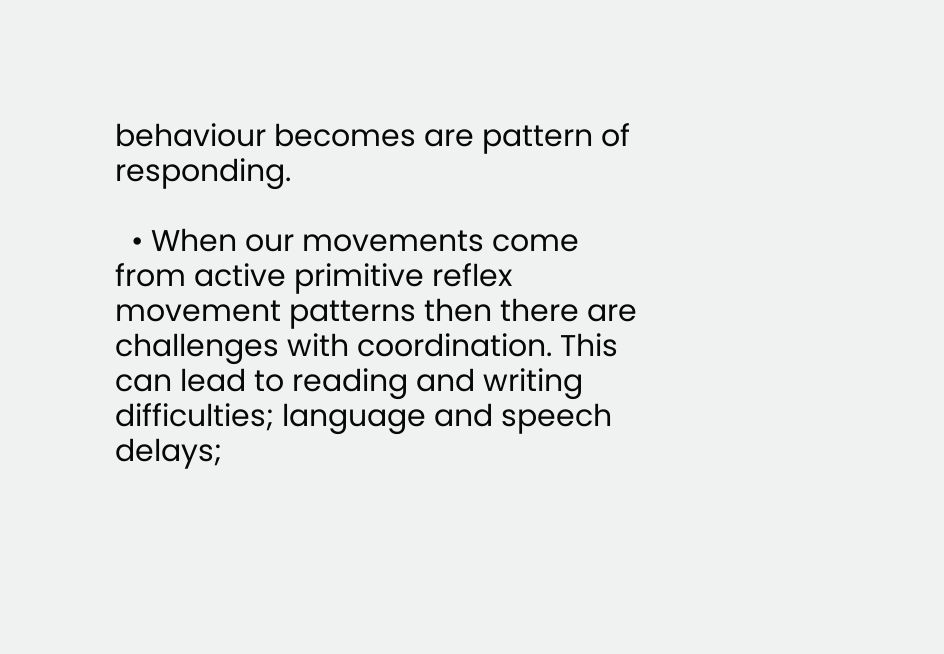behaviour becomes are pattern of responding.

  • When our movements come from active primitive reflex movement patterns then there are challenges with coordination. This can lead to reading and writing difficulties; language and speech delays;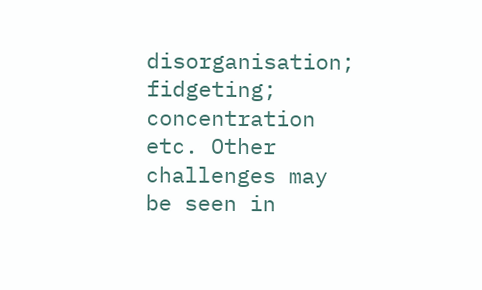disorganisation; fidgeting; concentration etc. Other challenges may be seen in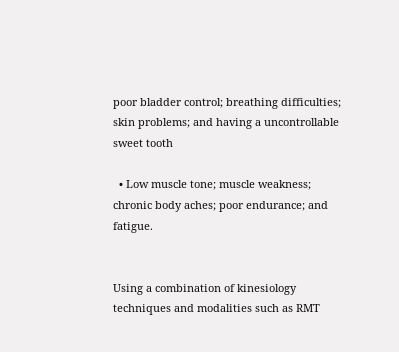poor bladder control; breathing difficulties; skin problems; and having a uncontrollable sweet tooth

  • Low muscle tone; muscle weakness; chronic body aches; poor endurance; and fatigue.


Using a combination of kinesiology techniques and modalities such as RMT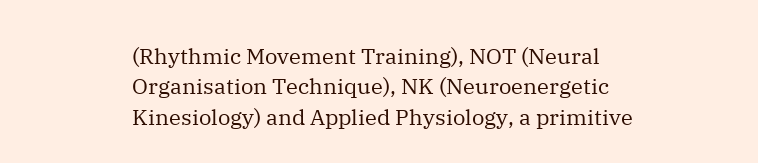(Rhythmic Movement Training), NOT (Neural Organisation Technique), NK (Neuroenergetic Kinesiology) and Applied Physiology, a primitive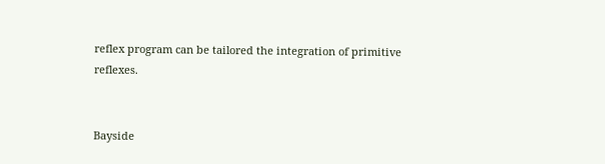reflex program can be tailored the integration of primitive reflexes.


Bayside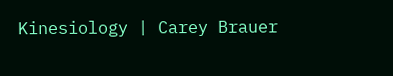Kinesiology | Carey Brauer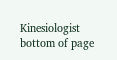Kinesiologist
bottom of page